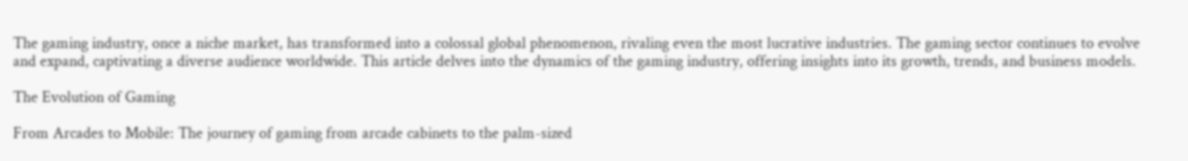The gaming industry, once a niche market, has transformed into a colossal global phenomenon, rivaling even the most lucrative industries. The gaming sector continues to evolve and expand, captivating a diverse audience worldwide. This article delves into the dynamics of the gaming industry, offering insights into its growth, trends, and business models.

The Evolution of Gaming

From Arcades to Mobile: The journey of gaming from arcade cabinets to the palm-sized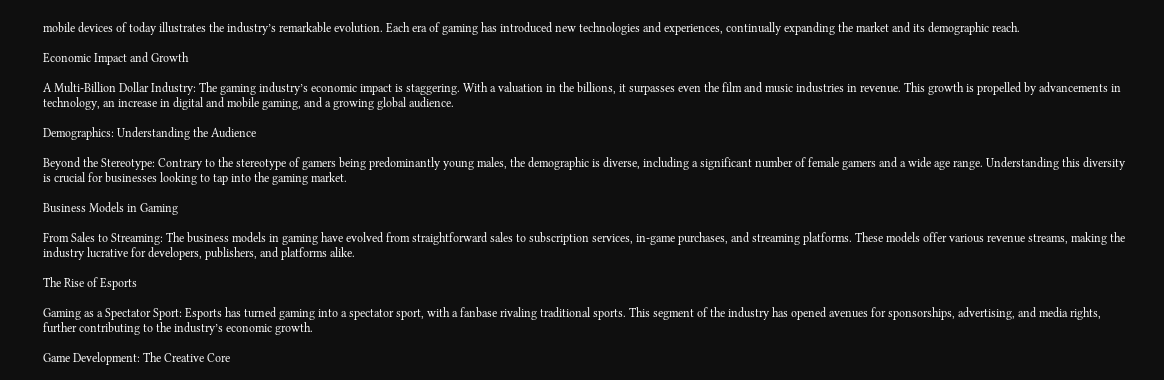mobile devices of today illustrates the industry’s remarkable evolution. Each era of gaming has introduced new technologies and experiences, continually expanding the market and its demographic reach.

Economic Impact and Growth

A Multi-Billion Dollar Industry: The gaming industry’s economic impact is staggering. With a valuation in the billions, it surpasses even the film and music industries in revenue. This growth is propelled by advancements in technology, an increase in digital and mobile gaming, and a growing global audience.

Demographics: Understanding the Audience

Beyond the Stereotype: Contrary to the stereotype of gamers being predominantly young males, the demographic is diverse, including a significant number of female gamers and a wide age range. Understanding this diversity is crucial for businesses looking to tap into the gaming market.

Business Models in Gaming

From Sales to Streaming: The business models in gaming have evolved from straightforward sales to subscription services, in-game purchases, and streaming platforms. These models offer various revenue streams, making the industry lucrative for developers, publishers, and platforms alike.

The Rise of Esports

Gaming as a Spectator Sport: Esports has turned gaming into a spectator sport, with a fanbase rivaling traditional sports. This segment of the industry has opened avenues for sponsorships, advertising, and media rights, further contributing to the industry’s economic growth.

Game Development: The Creative Core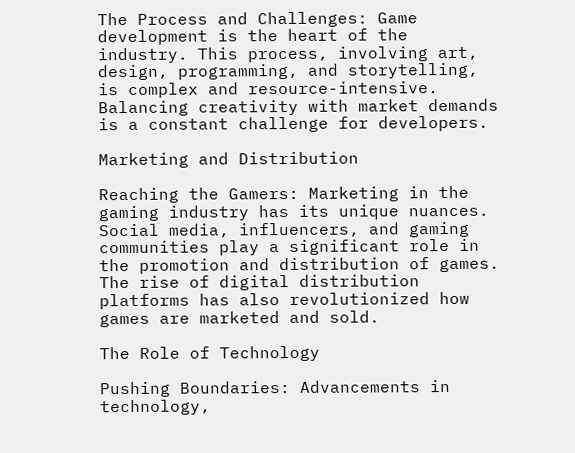The Process and Challenges: Game development is the heart of the industry. This process, involving art, design, programming, and storytelling, is complex and resource-intensive. Balancing creativity with market demands is a constant challenge for developers.

Marketing and Distribution

Reaching the Gamers: Marketing in the gaming industry has its unique nuances. Social media, influencers, and gaming communities play a significant role in the promotion and distribution of games. The rise of digital distribution platforms has also revolutionized how games are marketed and sold.

The Role of Technology

Pushing Boundaries: Advancements in technology,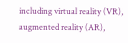including virtual reality (VR), augmented reality (AR),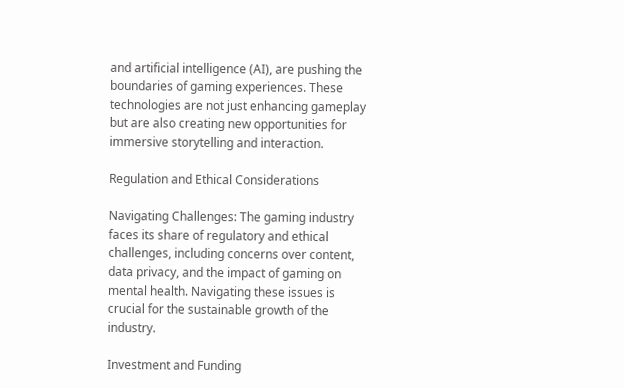and artificial intelligence (AI), are pushing the boundaries of gaming experiences. These technologies are not just enhancing gameplay but are also creating new opportunities for immersive storytelling and interaction.

Regulation and Ethical Considerations

Navigating Challenges: The gaming industry faces its share of regulatory and ethical challenges, including concerns over content, data privacy, and the impact of gaming on mental health. Navigating these issues is crucial for the sustainable growth of the industry.

Investment and Funding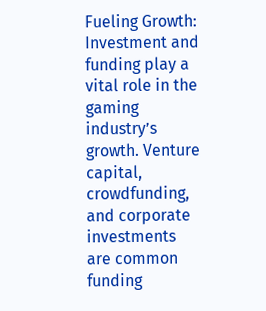Fueling Growth: Investment and funding play a vital role in the gaming industry’s growth. Venture capital, crowdfunding, and corporate investments are common funding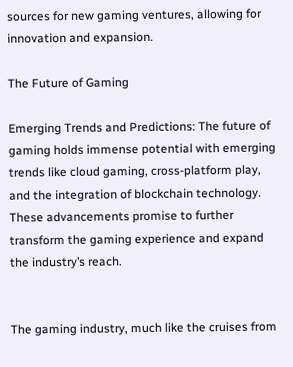sources for new gaming ventures, allowing for innovation and expansion.

The Future of Gaming

Emerging Trends and Predictions: The future of gaming holds immense potential with emerging trends like cloud gaming, cross-platform play, and the integration of blockchain technology. These advancements promise to further transform the gaming experience and expand the industry’s reach.


The gaming industry, much like the cruises from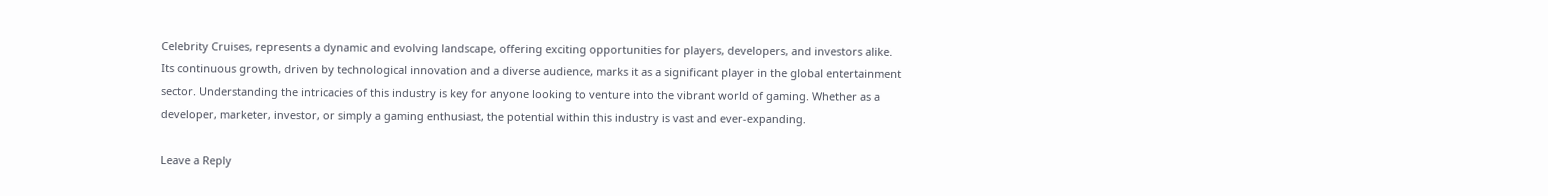Celebrity Cruises, represents a dynamic and evolving landscape, offering exciting opportunities for players, developers, and investors alike. Its continuous growth, driven by technological innovation and a diverse audience, marks it as a significant player in the global entertainment sector. Understanding the intricacies of this industry is key for anyone looking to venture into the vibrant world of gaming. Whether as a developer, marketer, investor, or simply a gaming enthusiast, the potential within this industry is vast and ever-expanding.

Leave a Reply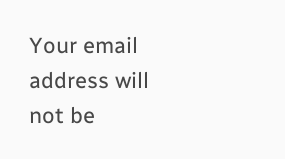Your email address will not be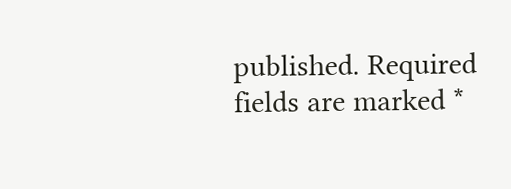published. Required fields are marked *